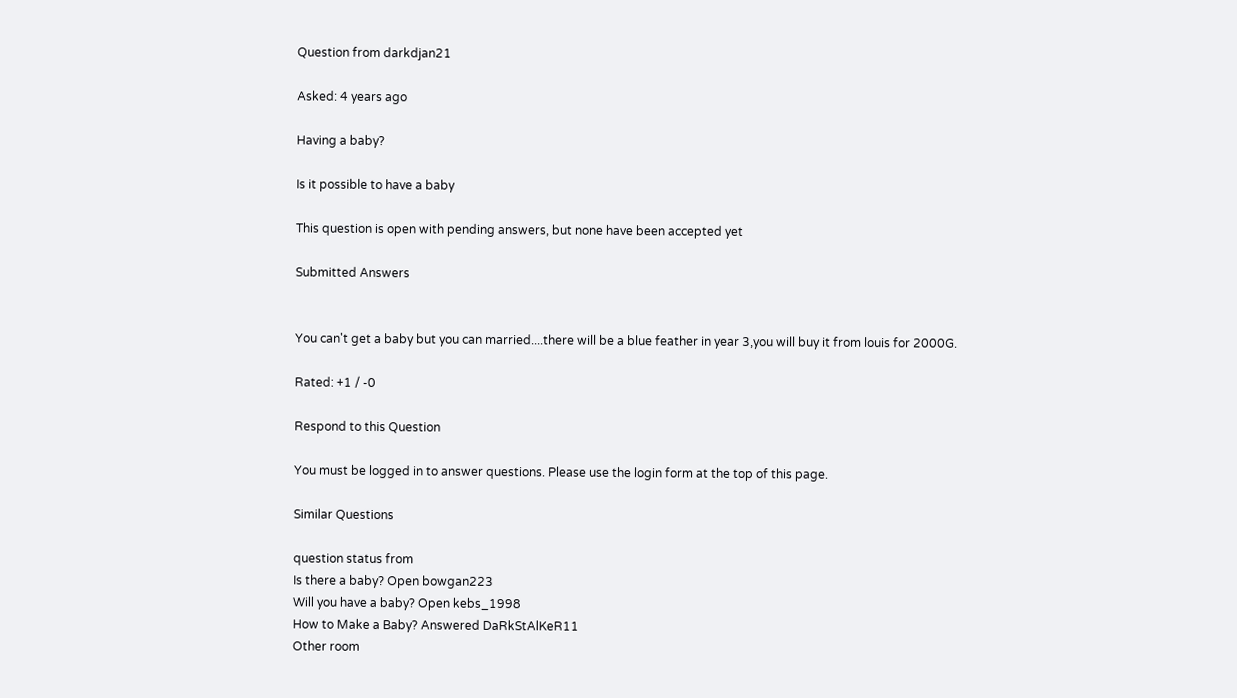Question from darkdjan21

Asked: 4 years ago

Having a baby?

Is it possible to have a baby

This question is open with pending answers, but none have been accepted yet

Submitted Answers


You can't get a baby but you can married....there will be a blue feather in year 3,you will buy it from louis for 2000G.

Rated: +1 / -0

Respond to this Question

You must be logged in to answer questions. Please use the login form at the top of this page.

Similar Questions

question status from
Is there a baby? Open bowgan223
Will you have a baby? Open kebs_1998
How to Make a Baby? Answered DaRkStAlKeR11
Other room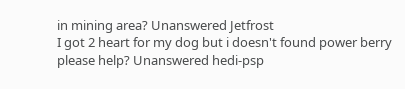in mining area? Unanswered Jetfrost
I got 2 heart for my dog but i doesn't found power berry please help? Unanswered hedi-psp